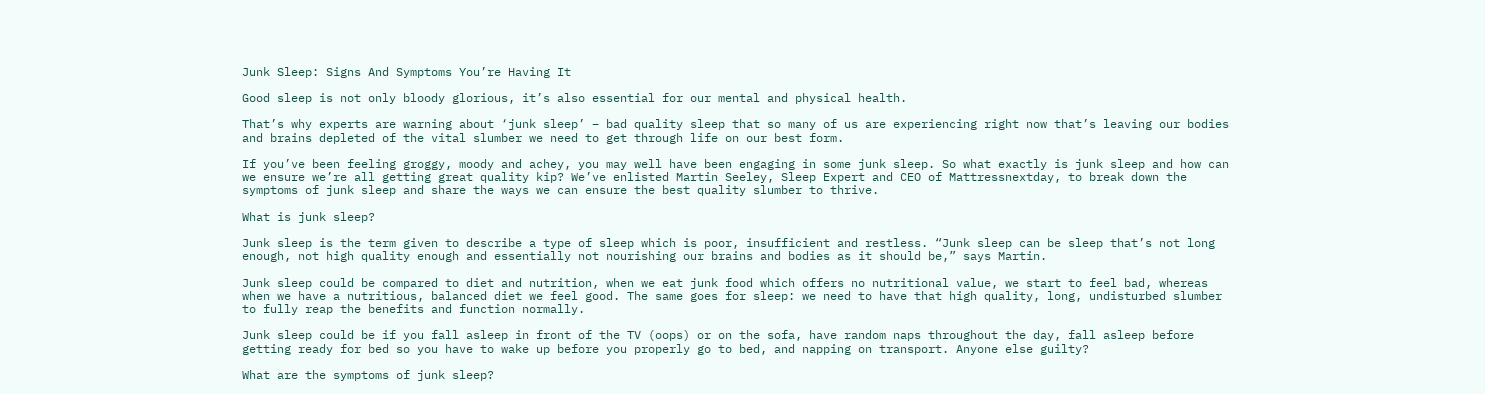Junk Sleep: Signs And Symptoms You’re Having It

Good sleep is not only bloody glorious, it’s also essential for our mental and physical health.

That’s why experts are warning about ‘junk sleep’ – bad quality sleep that so many of us are experiencing right now that’s leaving our bodies and brains depleted of the vital slumber we need to get through life on our best form.

If you’ve been feeling groggy, moody and achey, you may well have been engaging in some junk sleep. So what exactly is junk sleep and how can we ensure we’re all getting great quality kip? We’ve enlisted Martin Seeley, Sleep Expert and CEO of Mattressnextday, to break down the symptoms of junk sleep and share the ways we can ensure the best quality slumber to thrive.

What is junk sleep?

Junk sleep is the term given to describe a type of sleep which is poor, insufficient and restless. “Junk sleep can be sleep that’s not long enough, not high quality enough and essentially not nourishing our brains and bodies as it should be,” says Martin.

Junk sleep could be compared to diet and nutrition, when we eat junk food which offers no nutritional value, we start to feel bad, whereas when we have a nutritious, balanced diet we feel good. The same goes for sleep: we need to have that high quality, long, undisturbed slumber to fully reap the benefits and function normally.

Junk sleep could be if you fall asleep in front of the TV (oops) or on the sofa, have random naps throughout the day, fall asleep before getting ready for bed so you have to wake up before you properly go to bed, and napping on transport. Anyone else guilty?

What are the symptoms of junk sleep?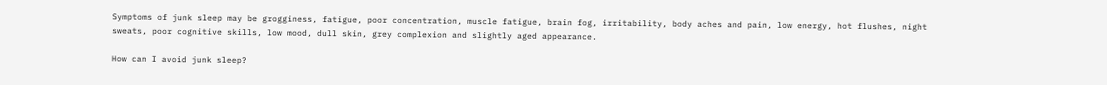Symptoms of junk sleep may be grogginess, fatigue, poor concentration, muscle fatigue, brain fog, irritability, body aches and pain, low energy, hot flushes, night sweats, poor cognitive skills, low mood, dull skin, grey complexion and slightly aged appearance.

How can I avoid junk sleep?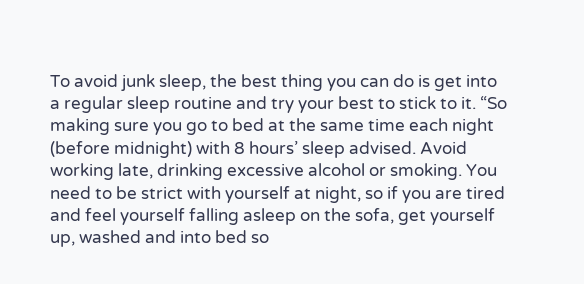To avoid junk sleep, the best thing you can do is get into a regular sleep routine and try your best to stick to it. “So making sure you go to bed at the same time each night (before midnight) with 8 hours’ sleep advised. Avoid working late, drinking excessive alcohol or smoking. You need to be strict with yourself at night, so if you are tired and feel yourself falling asleep on the sofa, get yourself up, washed and into bed so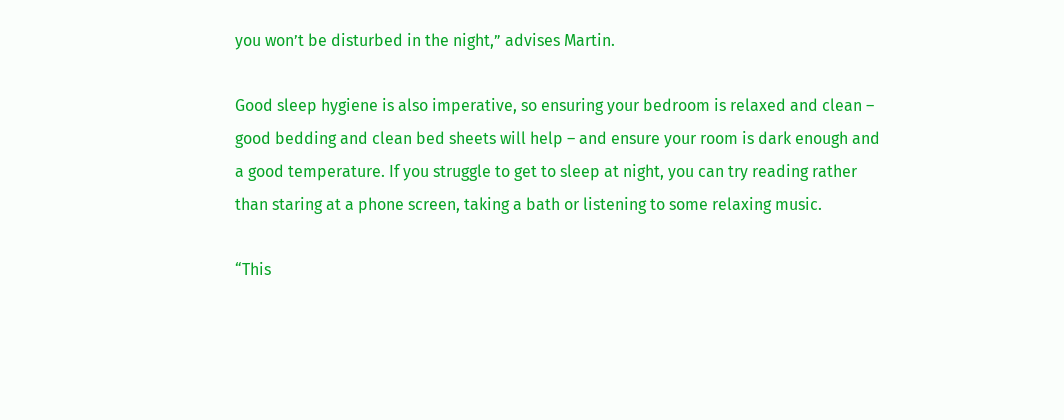you won’t be disturbed in the night,” advises Martin.

Good sleep hygiene is also imperative, so ensuring your bedroom is relaxed and clean – good bedding and clean bed sheets will help – and ensure your room is dark enough and a good temperature. If you struggle to get to sleep at night, you can try reading rather than staring at a phone screen, taking a bath or listening to some relaxing music.

“This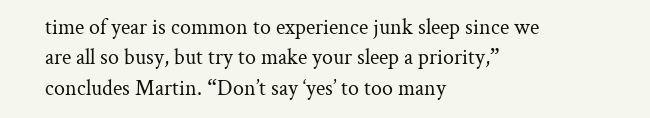time of year is common to experience junk sleep since we are all so busy, but try to make your sleep a priority,” concludes Martin. “Don’t say ‘yes’ to too many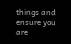things and ensure you are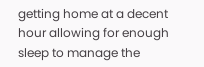getting home at a decent hour allowing for enough sleep to manage the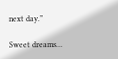next day.”

Sweet dreams…